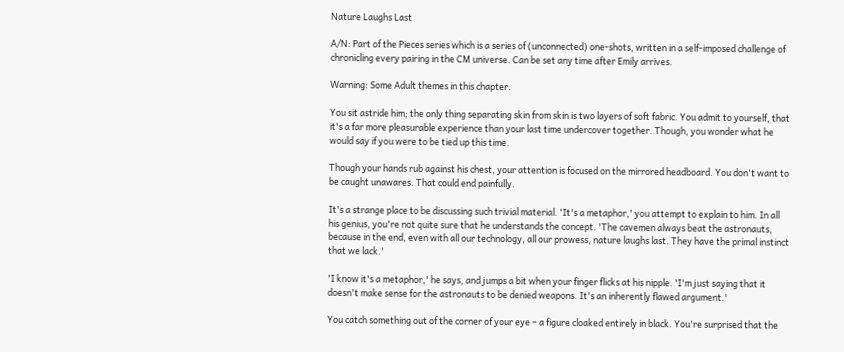Nature Laughs Last

A/N: Part of the Pieces series which is a series of (unconnected) one-shots, written in a self-imposed challenge of chronicling every pairing in the CM universe. Can be set any time after Emily arrives.

Warning: Some Adult themes in this chapter.

You sit astride him; the only thing separating skin from skin is two layers of soft fabric. You admit to yourself, that it's a far more pleasurable experience than your last time undercover together. Though, you wonder what he would say if you were to be tied up this time.

Though your hands rub against his chest, your attention is focused on the mirrored headboard. You don't want to be caught unawares. That could end painfully.

It's a strange place to be discussing such trivial material. 'It's a metaphor,' you attempt to explain to him. In all his genius, you're not quite sure that he understands the concept. 'The cavemen always beat the astronauts, because in the end, even with all our technology, all our prowess, nature laughs last. They have the primal instinct that we lack.'

'I know it's a metaphor,' he says, and jumps a bit when your finger flicks at his nipple. 'I'm just saying that it doesn't make sense for the astronauts to be denied weapons. It's an inherently flawed argument.'

You catch something out of the corner of your eye – a figure cloaked entirely in black. You're surprised that the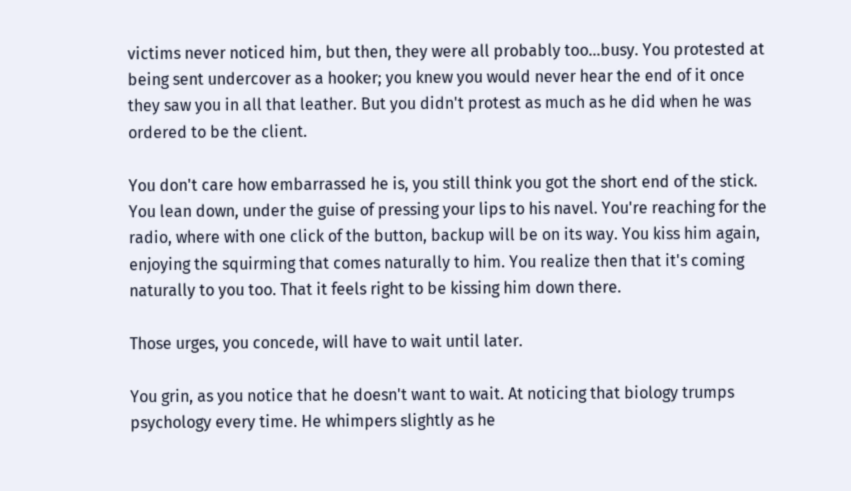victims never noticed him, but then, they were all probably too…busy. You protested at being sent undercover as a hooker; you knew you would never hear the end of it once they saw you in all that leather. But you didn't protest as much as he did when he was ordered to be the client.

You don't care how embarrassed he is, you still think you got the short end of the stick. You lean down, under the guise of pressing your lips to his navel. You're reaching for the radio, where with one click of the button, backup will be on its way. You kiss him again, enjoying the squirming that comes naturally to him. You realize then that it's coming naturally to you too. That it feels right to be kissing him down there.

Those urges, you concede, will have to wait until later.

You grin, as you notice that he doesn't want to wait. At noticing that biology trumps psychology every time. He whimpers slightly as he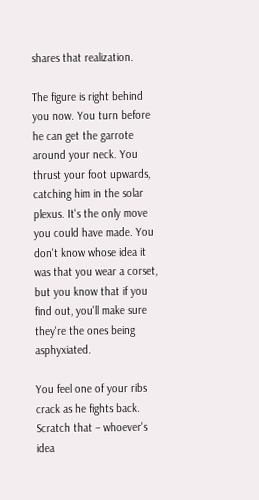shares that realization.

The figure is right behind you now. You turn before he can get the garrote around your neck. You thrust your foot upwards, catching him in the solar plexus. It's the only move you could have made. You don't know whose idea it was that you wear a corset, but you know that if you find out, you'll make sure they're the ones being asphyxiated.

You feel one of your ribs crack as he fights back. Scratch that – whoever's idea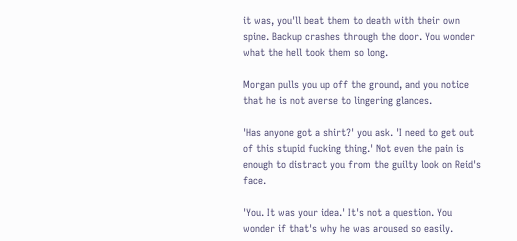it was, you'll beat them to death with their own spine. Backup crashes through the door. You wonder what the hell took them so long.

Morgan pulls you up off the ground, and you notice that he is not averse to lingering glances.

'Has anyone got a shirt?' you ask. 'I need to get out of this stupid fucking thing.' Not even the pain is enough to distract you from the guilty look on Reid's face.

'You. It was your idea.' It's not a question. You wonder if that's why he was aroused so easily.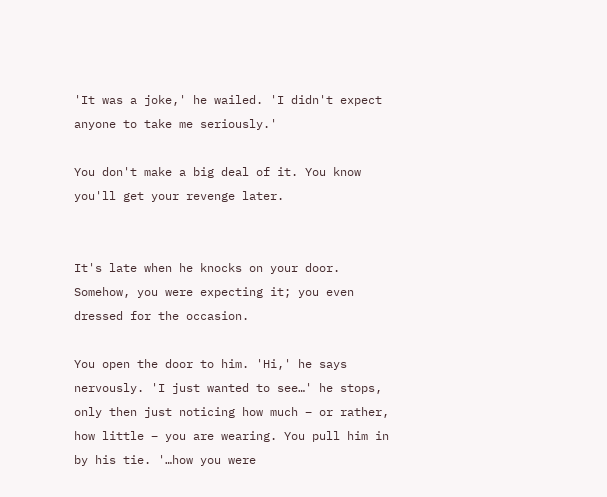'It was a joke,' he wailed. 'I didn't expect anyone to take me seriously.'

You don't make a big deal of it. You know you'll get your revenge later.


It's late when he knocks on your door. Somehow, you were expecting it; you even dressed for the occasion.

You open the door to him. 'Hi,' he says nervously. 'I just wanted to see…' he stops, only then just noticing how much – or rather, how little – you are wearing. You pull him in by his tie. '…how you were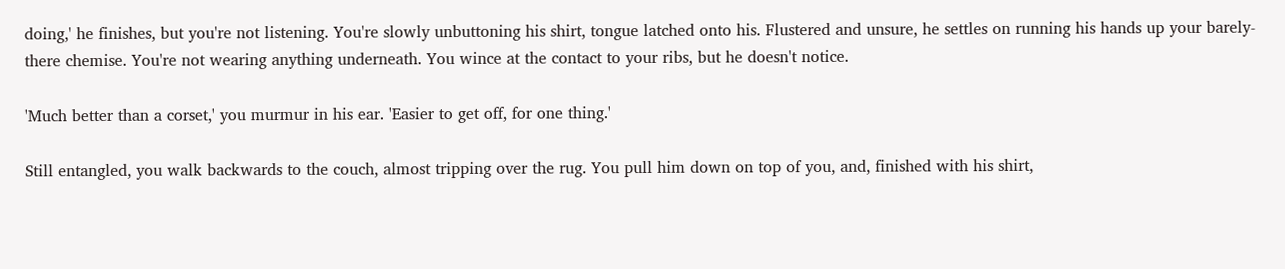doing,' he finishes, but you're not listening. You're slowly unbuttoning his shirt, tongue latched onto his. Flustered and unsure, he settles on running his hands up your barely-there chemise. You're not wearing anything underneath. You wince at the contact to your ribs, but he doesn't notice.

'Much better than a corset,' you murmur in his ear. 'Easier to get off, for one thing.'

Still entangled, you walk backwards to the couch, almost tripping over the rug. You pull him down on top of you, and, finished with his shirt,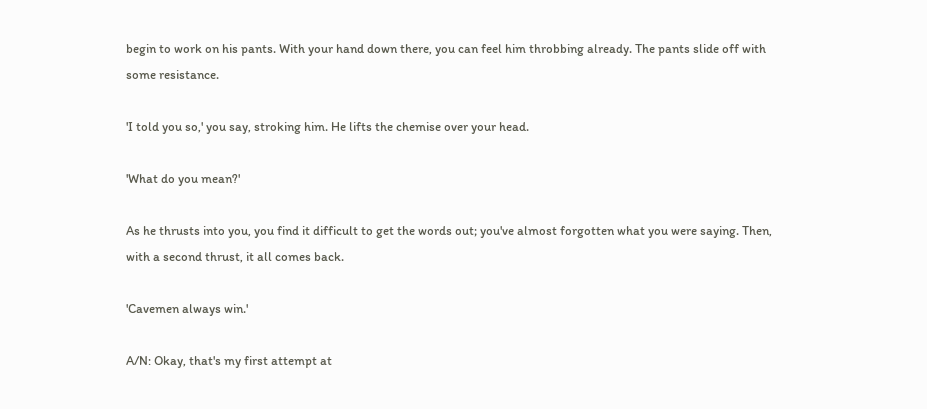begin to work on his pants. With your hand down there, you can feel him throbbing already. The pants slide off with some resistance.

'I told you so,' you say, stroking him. He lifts the chemise over your head.

'What do you mean?'

As he thrusts into you, you find it difficult to get the words out; you've almost forgotten what you were saying. Then, with a second thrust, it all comes back.

'Cavemen always win.'

A/N: Okay, that's my first attempt at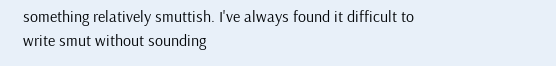something relatively smuttish. I've always found it difficult to write smut without sounding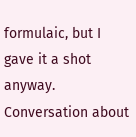formulaic, but I gave it a shot anyway. Conversation about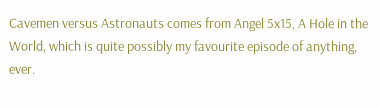Cavemen versus Astronauts comes from Angel 5x15, A Hole in the World, which is quite possibly my favourite episode of anything, ever.